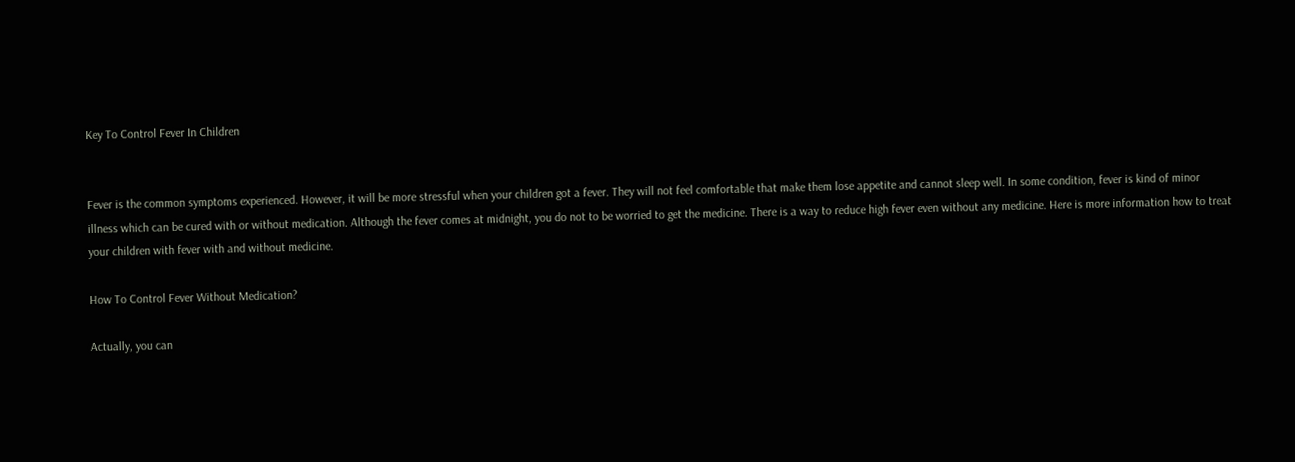Key To Control Fever In Children


Fever is the common symptoms experienced. However, it will be more stressful when your children got a fever. They will not feel comfortable that make them lose appetite and cannot sleep well. In some condition, fever is kind of minor illness which can be cured with or without medication. Although the fever comes at midnight, you do not to be worried to get the medicine. There is a way to reduce high fever even without any medicine. Here is more information how to treat your children with fever with and without medicine.

How To Control Fever Without Medication?

Actually, you can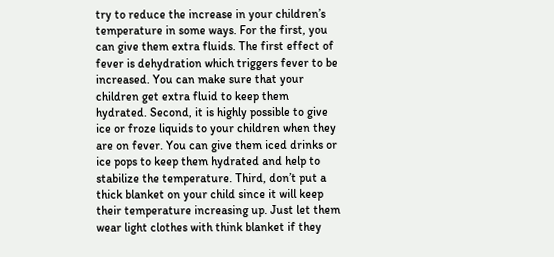try to reduce the increase in your children’s temperature in some ways. For the first, you can give them extra fluids. The first effect of fever is dehydration which triggers fever to be increased. You can make sure that your children get extra fluid to keep them hydrated. Second, it is highly possible to give ice or froze liquids to your children when they are on fever. You can give them iced drinks or ice pops to keep them hydrated and help to stabilize the temperature. Third, don’t put a thick blanket on your child since it will keep their temperature increasing up. Just let them wear light clothes with think blanket if they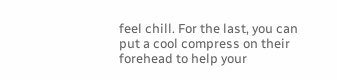feel chill. For the last, you can put a cool compress on their forehead to help your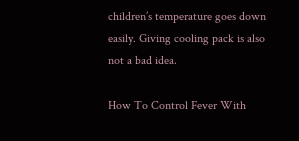children’s temperature goes down easily. Giving cooling pack is also not a bad idea.

How To Control Fever With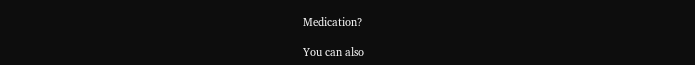Medication?

You can also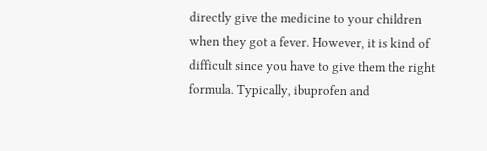directly give the medicine to your children when they got a fever. However, it is kind of difficult since you have to give them the right formula. Typically, ibuprofen and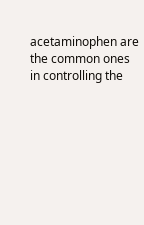acetaminophen are the common ones in controlling the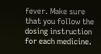fever. Make sure that you follow the dosing instruction for each medicine.